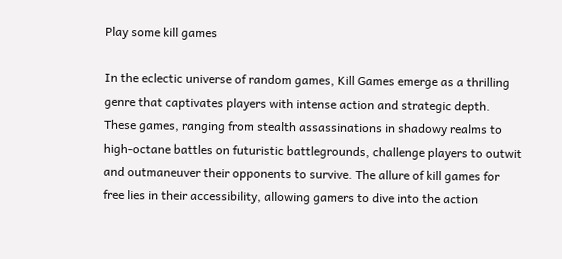Play some kill games

In the eclectic universe of random games, Kill Games emerge as a thrilling genre that captivates players with intense action and strategic depth. These games, ranging from stealth assassinations in shadowy realms to high-octane battles on futuristic battlegrounds, challenge players to outwit and outmaneuver their opponents to survive. The allure of kill games for free lies in their accessibility, allowing gamers to dive into the action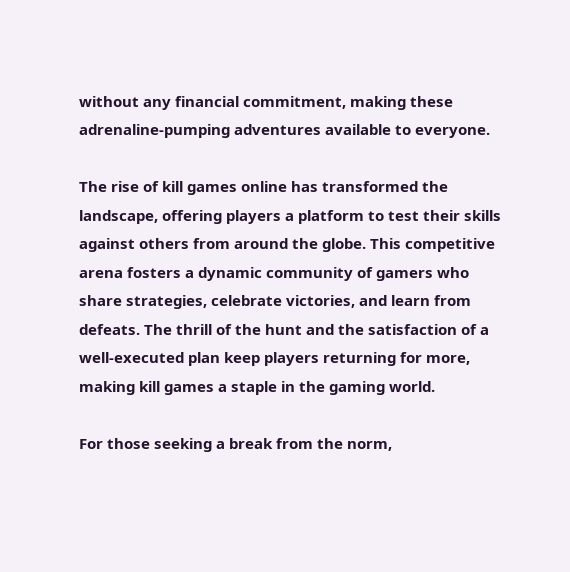without any financial commitment, making these adrenaline-pumping adventures available to everyone.

The rise of kill games online has transformed the landscape, offering players a platform to test their skills against others from around the globe. This competitive arena fosters a dynamic community of gamers who share strategies, celebrate victories, and learn from defeats. The thrill of the hunt and the satisfaction of a well-executed plan keep players returning for more, making kill games a staple in the gaming world.

For those seeking a break from the norm,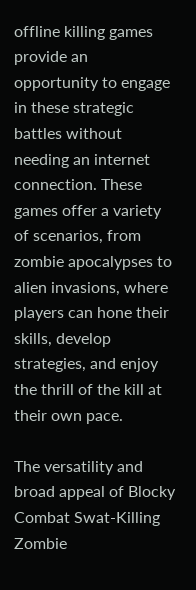offline killing games provide an opportunity to engage in these strategic battles without needing an internet connection. These games offer a variety of scenarios, from zombie apocalypses to alien invasions, where players can hone their skills, develop strategies, and enjoy the thrill of the kill at their own pace.

The versatility and broad appeal of Blocky Combat Swat-Killing Zombie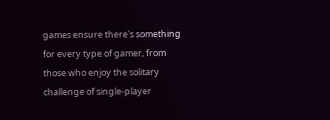games ensure there's something for every type of gamer, from those who enjoy the solitary challenge of single-player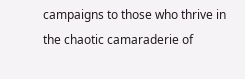campaigns to those who thrive in the chaotic camaraderie of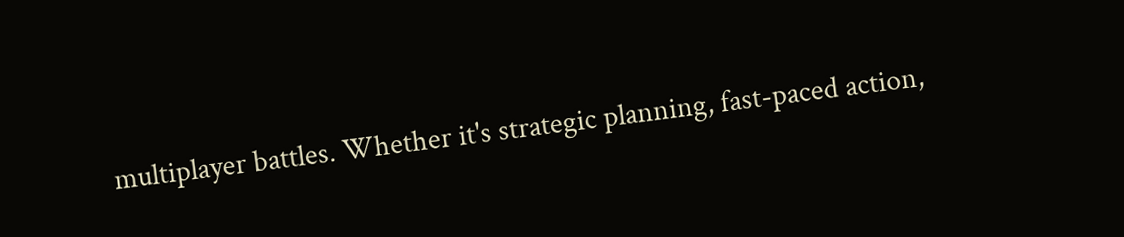multiplayer battles. Whether it's strategic planning, fast-paced action,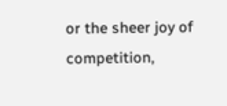or the sheer joy of competition,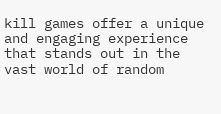kill games offer a unique and engaging experience that stands out in the vast world of random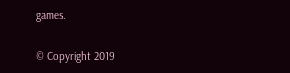games.

© Copyright 2019